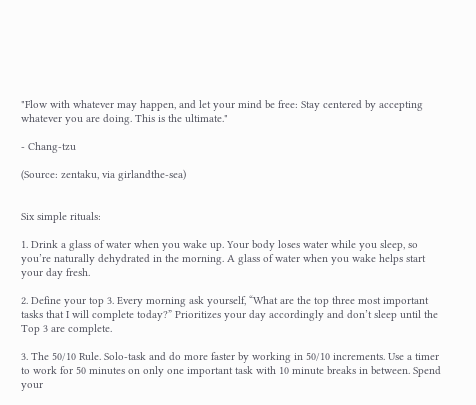"Flow with whatever may happen, and let your mind be free: Stay centered by accepting whatever you are doing. This is the ultimate."

- Chang-tzu

(Source: zentaku, via girlandthe-sea)


Six simple rituals:

1. Drink a glass of water when you wake up. Your body loses water while you sleep, so you’re naturally dehydrated in the morning. A glass of water when you wake helps start your day fresh.

2. Define your top 3. Every morning ask yourself, “What are the top three most important tasks that I will complete today?” Prioritizes your day accordingly and don’t sleep until the Top 3 are complete.

3. The 50/10 Rule. Solo-task and do more faster by working in 50/10 increments. Use a timer to work for 50 minutes on only one important task with 10 minute breaks in between. Spend your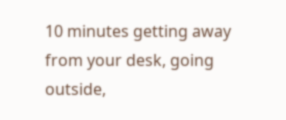10 minutes getting away from your desk, going outside,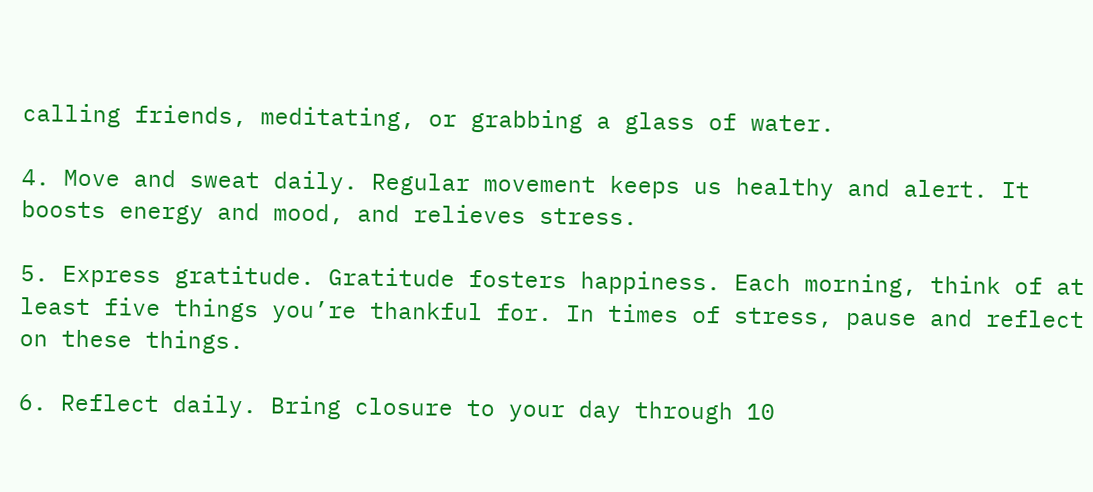calling friends, meditating, or grabbing a glass of water.

4. Move and sweat daily. Regular movement keeps us healthy and alert. It boosts energy and mood, and relieves stress.

5. Express gratitude. Gratitude fosters happiness. Each morning, think of at least five things you’re thankful for. In times of stress, pause and reflect on these things.

6. Reflect daily. Bring closure to your day through 10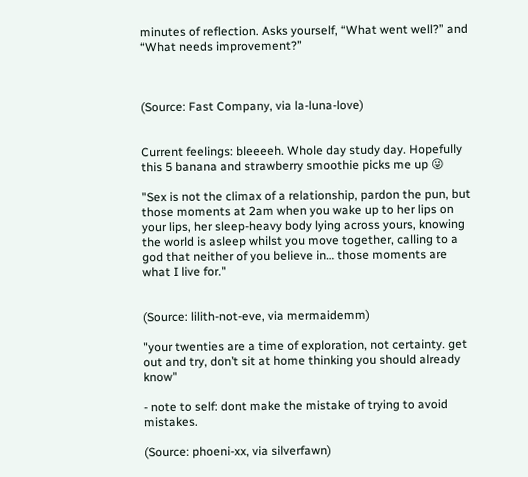minutes of reflection. Asks yourself, “What went well?” and “What needs improvement?”



(Source: Fast Company, via la-luna-love)


Current feelings: bleeeeh. Whole day study day. Hopefully this 5 banana and strawberry smoothie picks me up 😜

"Sex is not the climax of a relationship, pardon the pun, but those moments at 2am when you wake up to her lips on your lips, her sleep-heavy body lying across yours, knowing the world is asleep whilst you move together, calling to a god that neither of you believe in… those moments are what I live for."


(Source: lilith-not-eve, via mermaidemm)

"your twenties are a time of exploration, not certainty. get out and try, don’t sit at home thinking you should already know"

- note to self: dont make the mistake of trying to avoid mistakes.

(Source: phoeni-xx, via silverfawn)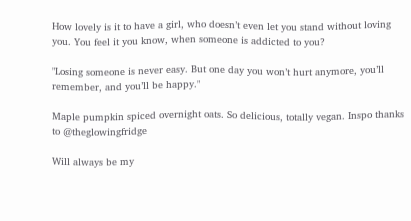How lovely is it to have a girl, who doesn’t even let you stand without loving you. You feel it you know, when someone is addicted to you?

"Losing someone is never easy. But one day you won’t hurt anymore, you’ll remember, and you’ll be happy."

Maple pumpkin spiced overnight oats. So delicious, totally vegan. Inspo thanks to @theglowingfridge

Will always be my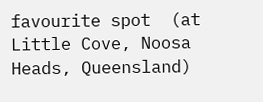favourite spot  (at Little Cove, Noosa Heads, Queensland)